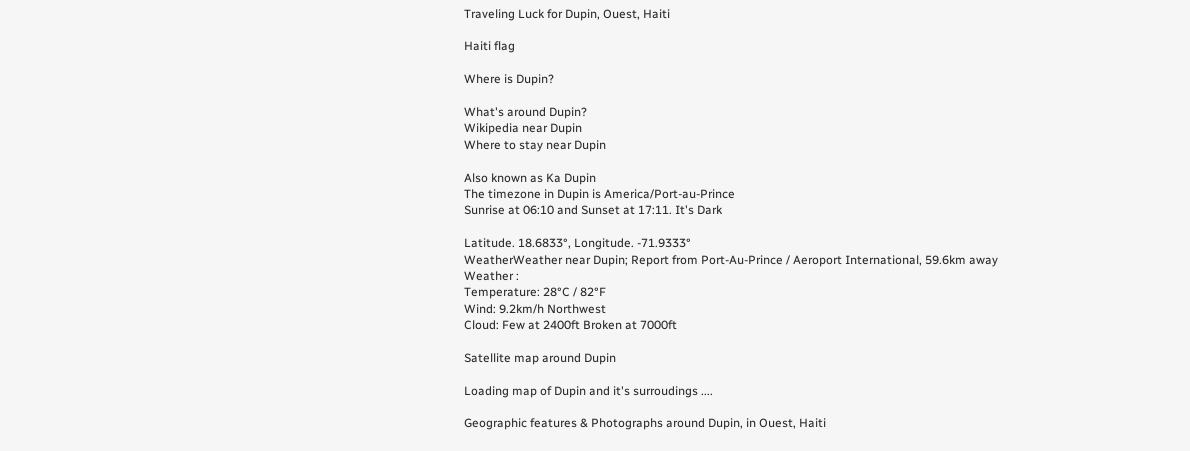Traveling Luck for Dupin, Ouest, Haiti

Haiti flag

Where is Dupin?

What's around Dupin?
Wikipedia near Dupin
Where to stay near Dupin

Also known as Ka Dupin
The timezone in Dupin is America/Port-au-Prince
Sunrise at 06:10 and Sunset at 17:11. It's Dark

Latitude. 18.6833°, Longitude. -71.9333°
WeatherWeather near Dupin; Report from Port-Au-Prince / Aeroport International, 59.6km away
Weather :
Temperature: 28°C / 82°F
Wind: 9.2km/h Northwest
Cloud: Few at 2400ft Broken at 7000ft

Satellite map around Dupin

Loading map of Dupin and it's surroudings ....

Geographic features & Photographs around Dupin, in Ouest, Haiti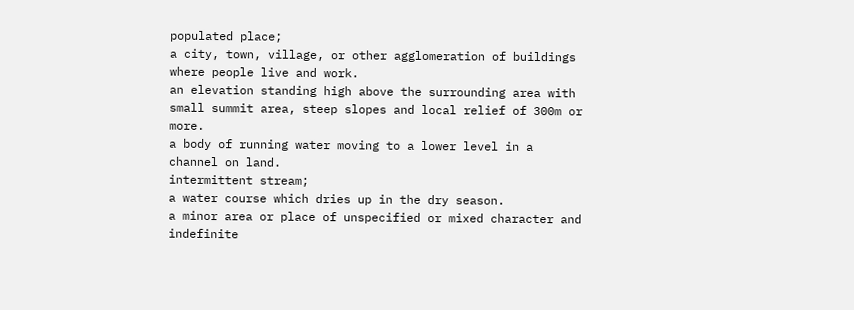populated place;
a city, town, village, or other agglomeration of buildings where people live and work.
an elevation standing high above the surrounding area with small summit area, steep slopes and local relief of 300m or more.
a body of running water moving to a lower level in a channel on land.
intermittent stream;
a water course which dries up in the dry season.
a minor area or place of unspecified or mixed character and indefinite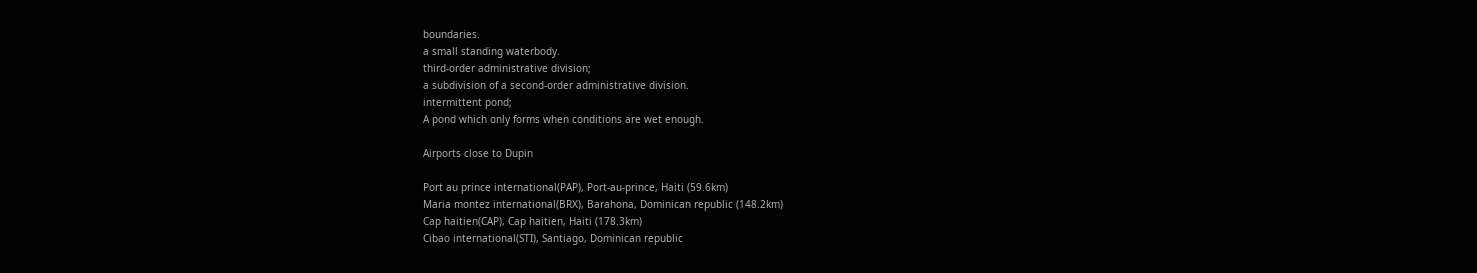boundaries.
a small standing waterbody.
third-order administrative division;
a subdivision of a second-order administrative division.
intermittent pond;
A pond which only forms when conditions are wet enough.

Airports close to Dupin

Port au prince international(PAP), Port-au-prince, Haiti (59.6km)
Maria montez international(BRX), Barahona, Dominican republic (148.2km)
Cap haitien(CAP), Cap haitien, Haiti (178.3km)
Cibao international(STI), Santiago, Dominican republic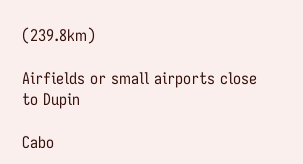(239.8km)

Airfields or small airports close to Dupin

Cabo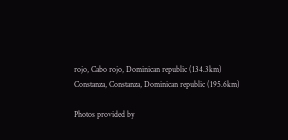rojo, Cabo rojo, Dominican republic (134.3km)
Constanza, Constanza, Dominican republic (195.6km)

Photos provided by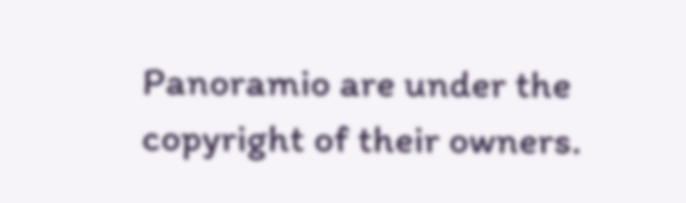Panoramio are under the copyright of their owners.